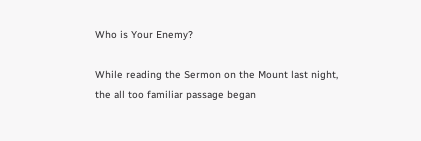Who is Your Enemy?

While reading the Sermon on the Mount last night, the all too familiar passage began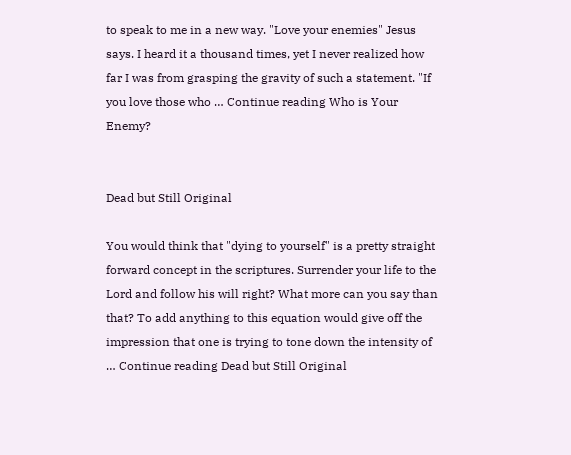to speak to me in a new way. "Love your enemies" Jesus says. I heard it a thousand times, yet I never realized how far I was from grasping the gravity of such a statement. "If you love those who … Continue reading Who is Your Enemy?


Dead but Still Original

You would think that "dying to yourself" is a pretty straight forward concept in the scriptures. Surrender your life to the Lord and follow his will right? What more can you say than that? To add anything to this equation would give off the impression that one is trying to tone down the intensity of … Continue reading Dead but Still Original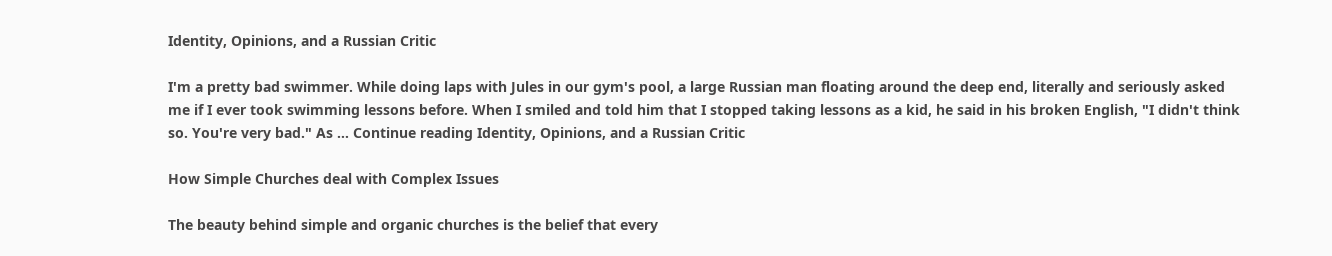Identity, Opinions, and a Russian Critic

I'm a pretty bad swimmer. While doing laps with Jules in our gym's pool, a large Russian man floating around the deep end, literally and seriously asked me if I ever took swimming lessons before. When I smiled and told him that I stopped taking lessons as a kid, he said in his broken English, "I didn't think so. You're very bad." As … Continue reading Identity, Opinions, and a Russian Critic

How Simple Churches deal with Complex Issues

The beauty behind simple and organic churches is the belief that every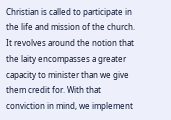Christian is called to participate in the life and mission of the church. It revolves around the notion that the laity encompasses a greater capacity to minister than we give them credit for. With that conviction in mind, we implement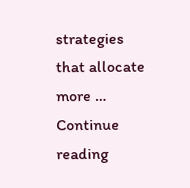strategies that allocate more … Continue reading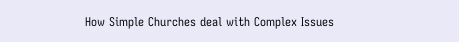How Simple Churches deal with Complex Issues